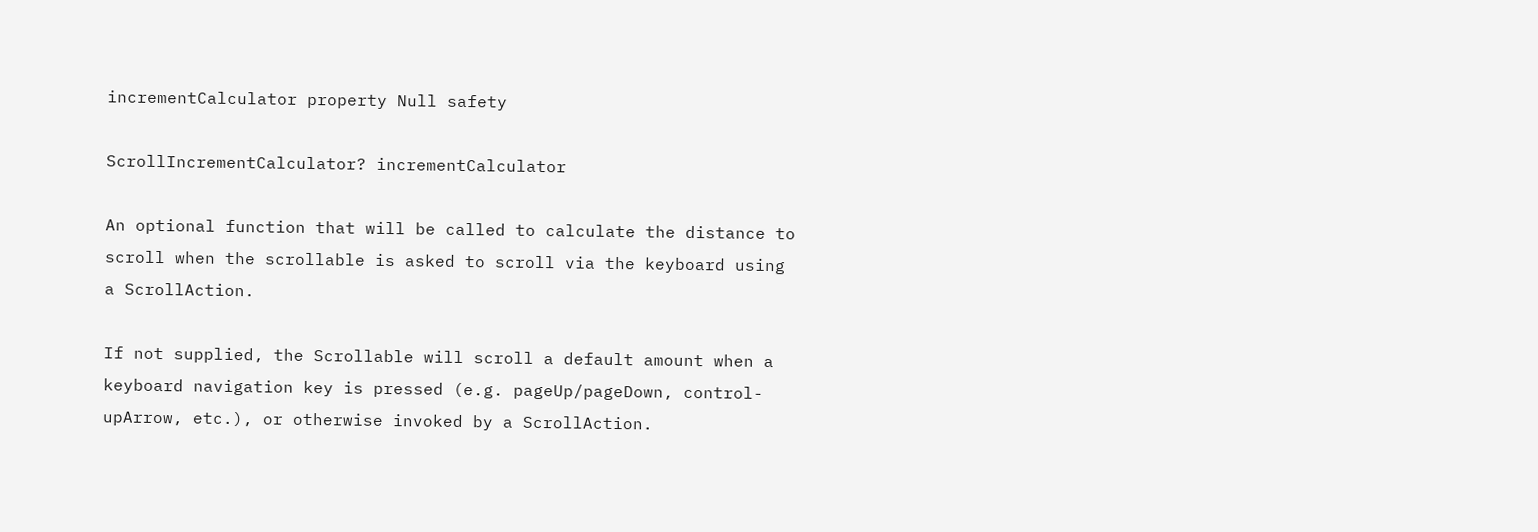incrementCalculator property Null safety

ScrollIncrementCalculator? incrementCalculator

An optional function that will be called to calculate the distance to scroll when the scrollable is asked to scroll via the keyboard using a ScrollAction.

If not supplied, the Scrollable will scroll a default amount when a keyboard navigation key is pressed (e.g. pageUp/pageDown, control-upArrow, etc.), or otherwise invoked by a ScrollAction.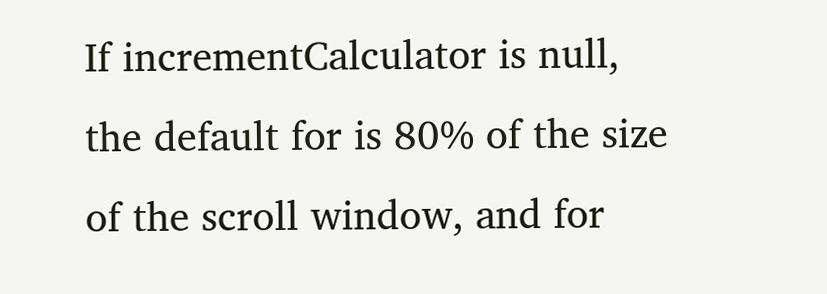If incrementCalculator is null, the default for is 80% of the size of the scroll window, and for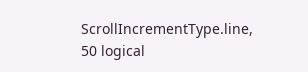ScrollIncrementType.line, 50 logical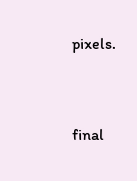pixels.


final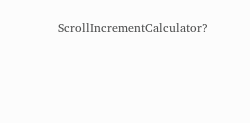ScrollIncrementCalculator?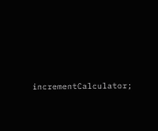incrementCalculator;